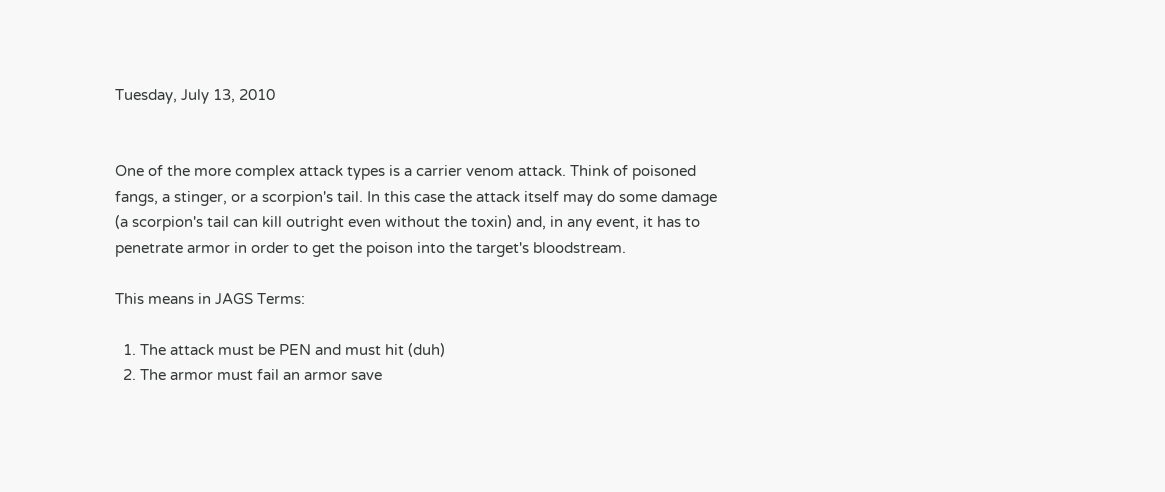Tuesday, July 13, 2010


One of the more complex attack types is a carrier venom attack. Think of poisoned fangs, a stinger, or a scorpion's tail. In this case the attack itself may do some damage (a scorpion's tail can kill outright even without the toxin) and, in any event, it has to penetrate armor in order to get the poison into the target's bloodstream.

This means in JAGS Terms:

  1. The attack must be PEN and must hit (duh)
  2. The armor must fail an armor save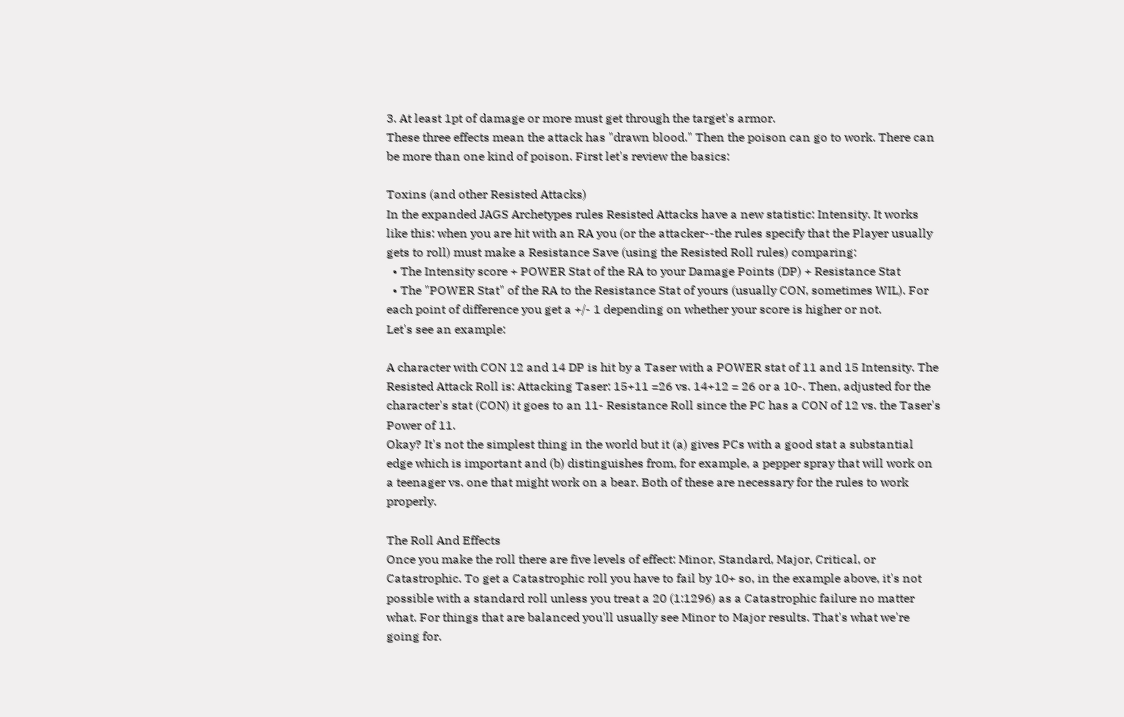3. At least 1pt of damage or more must get through the target's armor.
These three effects mean the attack has "drawn blood." Then the poison can go to work. There can be more than one kind of poison. First let's review the basics:

Toxins (and other Resisted Attacks)
In the expanded JAGS Archetypes rules Resisted Attacks have a new statistic: Intensity. It works like this: when you are hit with an RA you (or the attacker--the rules specify that the Player usually gets to roll) must make a Resistance Save (using the Resisted Roll rules) comparing:
  • The Intensity score + POWER Stat of the RA to your Damage Points (DP) + Resistance Stat
  • The "POWER Stat" of the RA to the Resistance Stat of yours (usually CON, sometimes WIL). For each point of difference you get a +/- 1 depending on whether your score is higher or not.
Let's see an example:

A character with CON 12 and 14 DP is hit by a Taser with a POWER stat of 11 and 15 Intensity. The Resisted Attack Roll is: Attacking Taser: 15+11 =26 vs. 14+12 = 26 or a 10-. Then, adjusted for the character's stat (CON) it goes to an 11- Resistance Roll since the PC has a CON of 12 vs. the Taser's Power of 11.
Okay? It's not the simplest thing in the world but it (a) gives PCs with a good stat a substantial edge which is important and (b) distinguishes from, for example, a pepper spray that will work on a teenager vs. one that might work on a bear. Both of these are necessary for the rules to work properly.

The Roll And Effects
Once you make the roll there are five levels of effect: Minor, Standard, Major, Critical, or Catastrophic. To get a Catastrophic roll you have to fail by 10+ so, in the example above, it's not possible with a standard roll unless you treat a 20 (1:1296) as a Catastrophic failure no matter what. For things that are balanced you'll usually see Minor to Major results. That's what we're going for.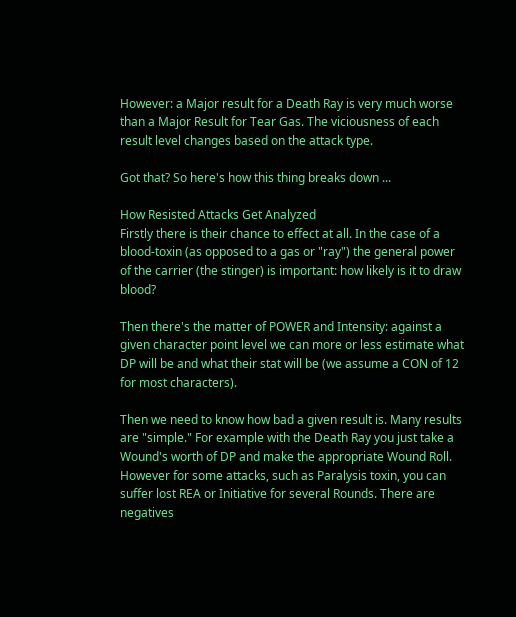However: a Major result for a Death Ray is very much worse than a Major Result for Tear Gas. The viciousness of each result level changes based on the attack type.

Got that? So here's how this thing breaks down ...

How Resisted Attacks Get Analyzed
Firstly there is their chance to effect at all. In the case of a blood-toxin (as opposed to a gas or "ray") the general power of the carrier (the stinger) is important: how likely is it to draw blood?

Then there's the matter of POWER and Intensity: against a given character point level we can more or less estimate what DP will be and what their stat will be (we assume a CON of 12 for most characters).

Then we need to know how bad a given result is. Many results are "simple." For example with the Death Ray you just take a Wound's worth of DP and make the appropriate Wound Roll. However for some attacks, such as Paralysis toxin, you can suffer lost REA or Initiative for several Rounds. There are negatives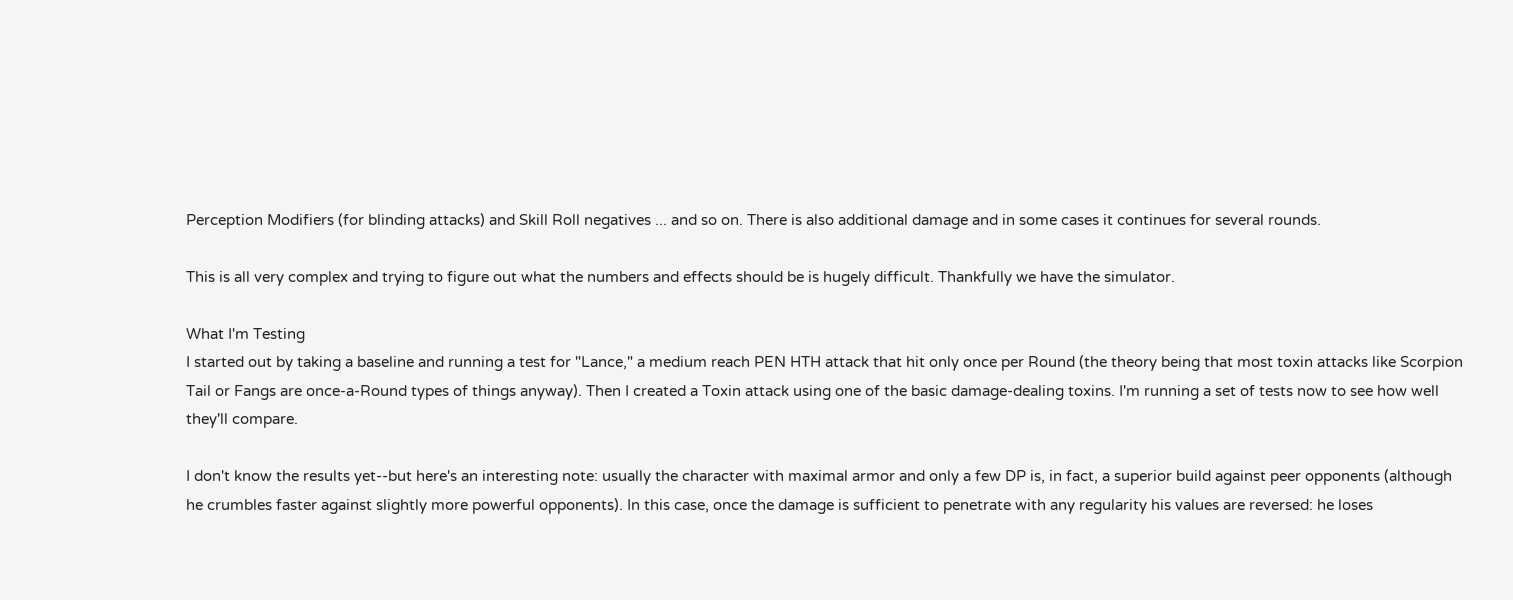Perception Modifiers (for blinding attacks) and Skill Roll negatives ... and so on. There is also additional damage and in some cases it continues for several rounds.

This is all very complex and trying to figure out what the numbers and effects should be is hugely difficult. Thankfully we have the simulator.

What I'm Testing
I started out by taking a baseline and running a test for "Lance," a medium reach PEN HTH attack that hit only once per Round (the theory being that most toxin attacks like Scorpion Tail or Fangs are once-a-Round types of things anyway). Then I created a Toxin attack using one of the basic damage-dealing toxins. I'm running a set of tests now to see how well they'll compare.

I don't know the results yet--but here's an interesting note: usually the character with maximal armor and only a few DP is, in fact, a superior build against peer opponents (although he crumbles faster against slightly more powerful opponents). In this case, once the damage is sufficient to penetrate with any regularity his values are reversed: he loses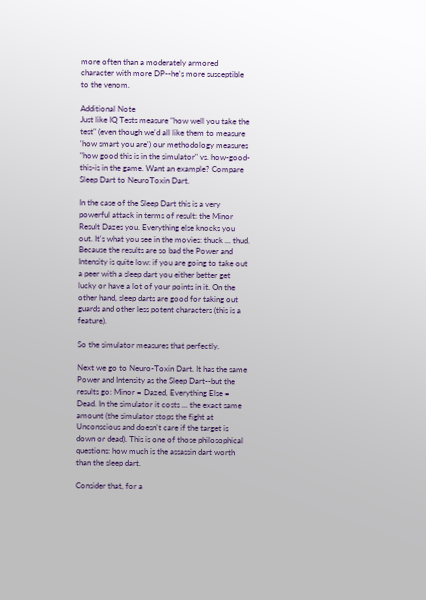more often than a moderately armored character with more DP--he's more susceptible to the venom.

Additional Note
Just like IQ Tests measure "how well you take the test" (even though we'd all like them to measure 'how smart you are') our methodology measures "how good this is in the simulator" vs. how-good-this-is in the game. Want an example? Compare Sleep Dart to NeuroToxin Dart.

In the case of the Sleep Dart this is a very powerful attack in terms of result: the Minor Result Dazes you. Everything else knocks you out. It's what you see in the movies: thuck ... thud. Because the results are so bad the Power and Intensity is quite low: if you are going to take out a peer with a sleep dart you either better get lucky or have a lot of your points in it. On the other hand, sleep darts are good for taking out guards and other less potent characters (this is a feature).

So the simulator measures that perfectly.

Next we go to Neuro-Toxin Dart. It has the same Power and Intensity as the Sleep Dart--but the results go: Minor = Dazed, Everything Else = Dead. In the simulator it costs ... the exact same amount (the simulator stops the fight at Unconscious and doesn't care if the target is down or dead). This is one of those philosophical questions: how much is the assassin dart worth than the sleep dart.

Consider that, for a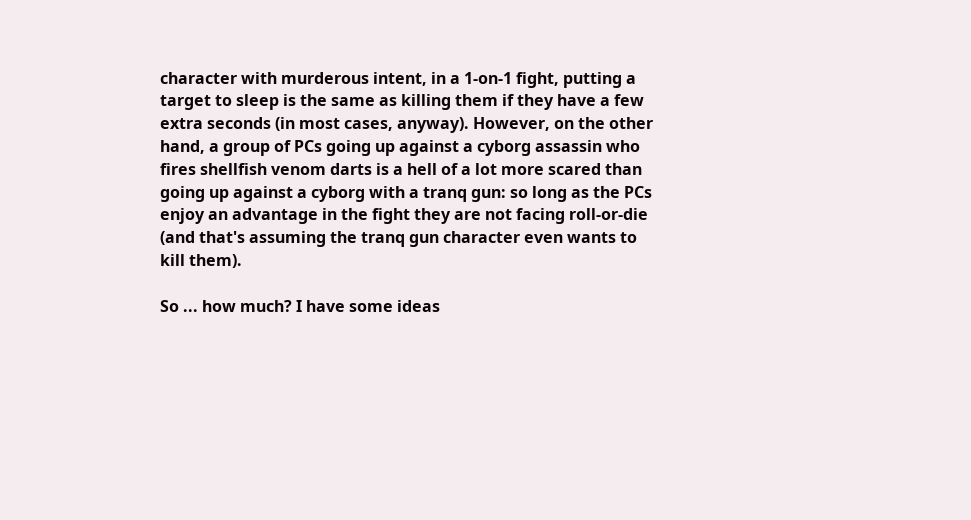character with murderous intent, in a 1-on-1 fight, putting a target to sleep is the same as killing them if they have a few extra seconds (in most cases, anyway). However, on the other hand, a group of PCs going up against a cyborg assassin who fires shellfish venom darts is a hell of a lot more scared than going up against a cyborg with a tranq gun: so long as the PCs enjoy an advantage in the fight they are not facing roll-or-die (and that's assuming the tranq gun character even wants to kill them).

So ... how much? I have some ideas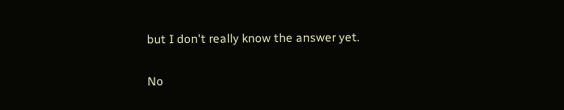but I don't really know the answer yet.


No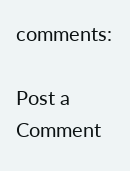comments:

Post a Comment